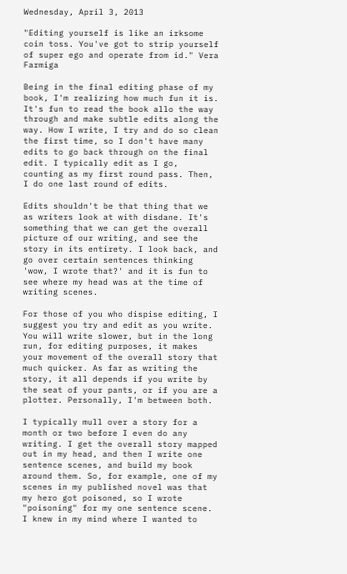Wednesday, April 3, 2013

"Editing yourself is like an irksome coin toss. You've got to strip yourself of super ego and operate from id." Vera Farmiga

Being in the final editing phase of my book, I'm realizing how much fun it is. It's fun to read the book allo the way through and make subtle edits along the way. How I write, I try and do so clean the first time, so I don't have many edits to go back through on the final edit. I typically edit as I go, counting as my first round pass. Then, I do one last round of edits.

Edits shouldn't be that thing that we as writers look at with disdane. It's something that we can get the overall picture of our writing, and see the story in its entirety. I look back, and go over certain sentences thinking 'wow, I wrote that?' and it is fun to see where my head was at the time of writing scenes.

For those of you who dispise editing, I suggest you try and edit as you write. You will write slower, but in the long run, for editing purposes, it makes your movement of the overall story that much quicker. As far as writing the story, it all depends if you write by the seat of your pants, or if you are a plotter. Personally, I'm between both.

I typically mull over a story for a month or two before I even do any writing. I get the overall story mapped out in my head, and then I write one sentence scenes, and build my book around them. So, for example, one of my scenes in my published novel was that my hero got poisoned, so I wrote "poisoning" for my one sentence scene. I knew in my mind where I wanted to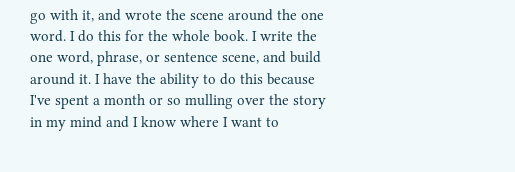go with it, and wrote the scene around the one word. I do this for the whole book. I write the one word, phrase, or sentence scene, and build around it. I have the ability to do this because I've spent a month or so mulling over the story in my mind and I know where I want to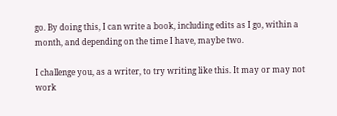go. By doing this, I can write a book, including edits as I go, within a month, and depending on the time I have, maybe two.

I challenge you, as a writer, to try writing like this. It may or may not work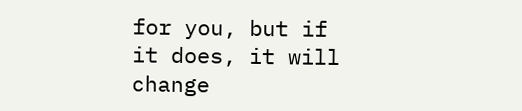for you, but if it does, it will change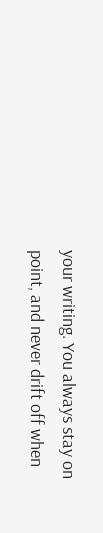your writing. You always stay on point, and never drift off when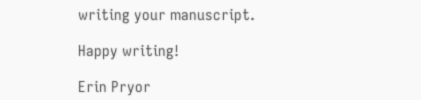writing your manuscript.

Happy writing!

Erin Pryor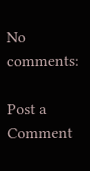No comments:

Post a Comment